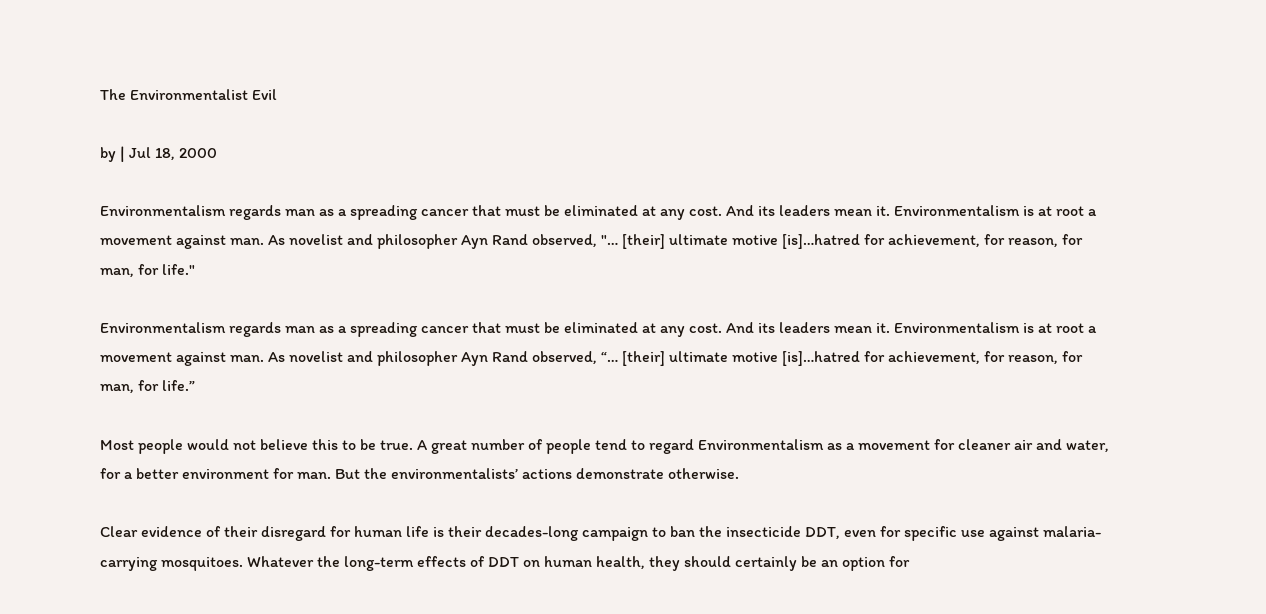The Environmentalist Evil

by | Jul 18, 2000

Environmentalism regards man as a spreading cancer that must be eliminated at any cost. And its leaders mean it. Environmentalism is at root a movement against man. As novelist and philosopher Ayn Rand observed, "… [their] ultimate motive [is]…hatred for achievement, for reason, for man, for life."

Environmentalism regards man as a spreading cancer that must be eliminated at any cost. And its leaders mean it. Environmentalism is at root a movement against man. As novelist and philosopher Ayn Rand observed, “… [their] ultimate motive [is]…hatred for achievement, for reason, for man, for life.”

Most people would not believe this to be true. A great number of people tend to regard Environmentalism as a movement for cleaner air and water, for a better environment for man. But the environmentalists’ actions demonstrate otherwise.

Clear evidence of their disregard for human life is their decades-long campaign to ban the insecticide DDT, even for specific use against malaria-carrying mosquitoes. Whatever the long-term effects of DDT on human health, they should certainly be an option for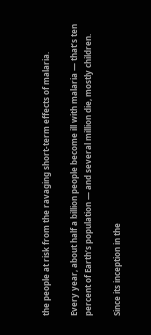the people at risk from the ravaging short-term effects of malaria.

Every year, about half a billion people become ill with malaria — that’s ten percent of Earth’s population — and several million die, mostly children.

Since its inception in the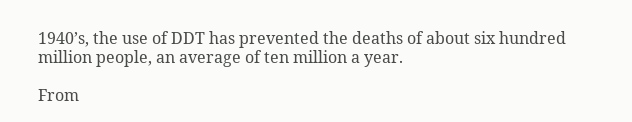1940’s, the use of DDT has prevented the deaths of about six hundred million people, an average of ten million a year.

From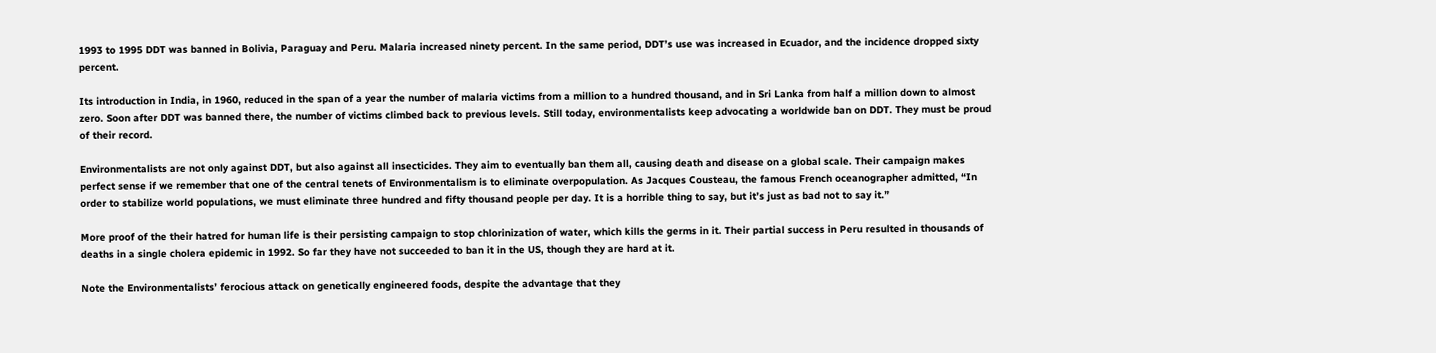1993 to 1995 DDT was banned in Bolivia, Paraguay and Peru. Malaria increased ninety percent. In the same period, DDT’s use was increased in Ecuador, and the incidence dropped sixty percent.

Its introduction in India, in 1960, reduced in the span of a year the number of malaria victims from a million to a hundred thousand, and in Sri Lanka from half a million down to almost zero. Soon after DDT was banned there, the number of victims climbed back to previous levels. Still today, environmentalists keep advocating a worldwide ban on DDT. They must be proud of their record.

Environmentalists are not only against DDT, but also against all insecticides. They aim to eventually ban them all, causing death and disease on a global scale. Their campaign makes perfect sense if we remember that one of the central tenets of Environmentalism is to eliminate overpopulation. As Jacques Cousteau, the famous French oceanographer admitted, “In order to stabilize world populations, we must eliminate three hundred and fifty thousand people per day. It is a horrible thing to say, but it’s just as bad not to say it.”

More proof of the their hatred for human life is their persisting campaign to stop chlorinization of water, which kills the germs in it. Their partial success in Peru resulted in thousands of deaths in a single cholera epidemic in 1992. So far they have not succeeded to ban it in the US, though they are hard at it.

Note the Environmentalists’ ferocious attack on genetically engineered foods, despite the advantage that they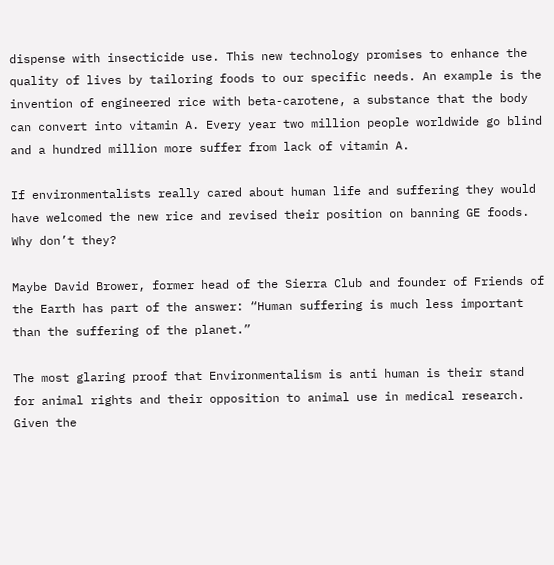dispense with insecticide use. This new technology promises to enhance the quality of lives by tailoring foods to our specific needs. An example is the invention of engineered rice with beta-carotene, a substance that the body can convert into vitamin A. Every year two million people worldwide go blind and a hundred million more suffer from lack of vitamin A.

If environmentalists really cared about human life and suffering they would have welcomed the new rice and revised their position on banning GE foods. Why don’t they?

Maybe David Brower, former head of the Sierra Club and founder of Friends of the Earth has part of the answer: “Human suffering is much less important than the suffering of the planet.”

The most glaring proof that Environmentalism is anti human is their stand for animal rights and their opposition to animal use in medical research. Given the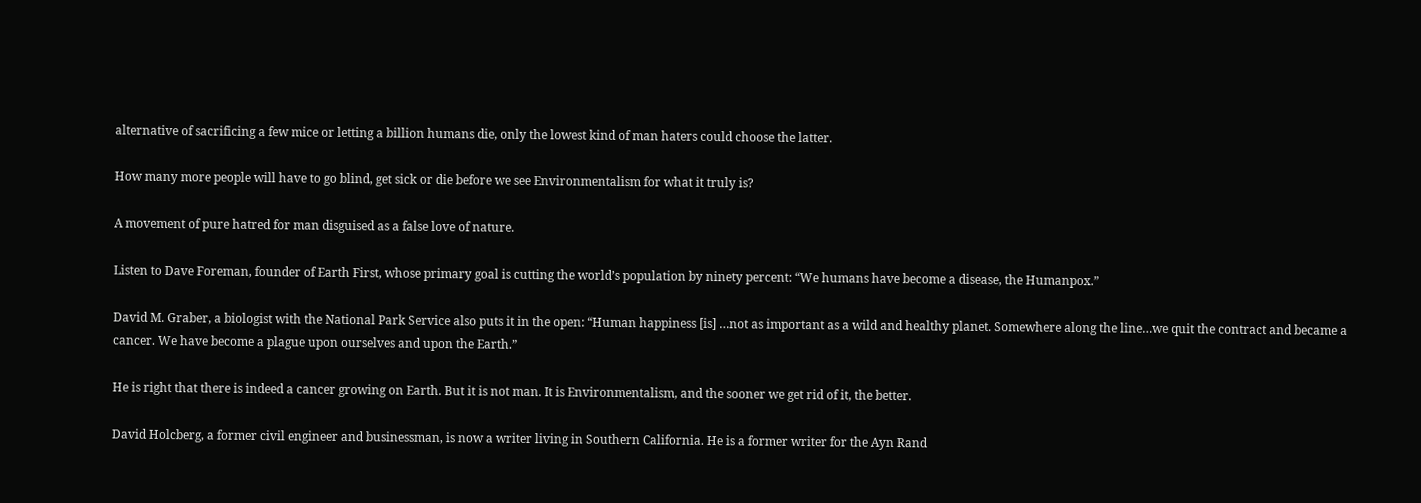alternative of sacrificing a few mice or letting a billion humans die, only the lowest kind of man haters could choose the latter.

How many more people will have to go blind, get sick or die before we see Environmentalism for what it truly is?

A movement of pure hatred for man disguised as a false love of nature.

Listen to Dave Foreman, founder of Earth First, whose primary goal is cutting the world’s population by ninety percent: “We humans have become a disease, the Humanpox.”

David M. Graber, a biologist with the National Park Service also puts it in the open: “Human happiness [is] …not as important as a wild and healthy planet. Somewhere along the line…we quit the contract and became a cancer. We have become a plague upon ourselves and upon the Earth.”

He is right that there is indeed a cancer growing on Earth. But it is not man. It is Environmentalism, and the sooner we get rid of it, the better.

David Holcberg, a former civil engineer and businessman, is now a writer living in Southern California. He is a former writer for the Ayn Rand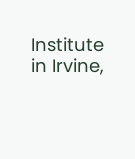Institute in Irvine,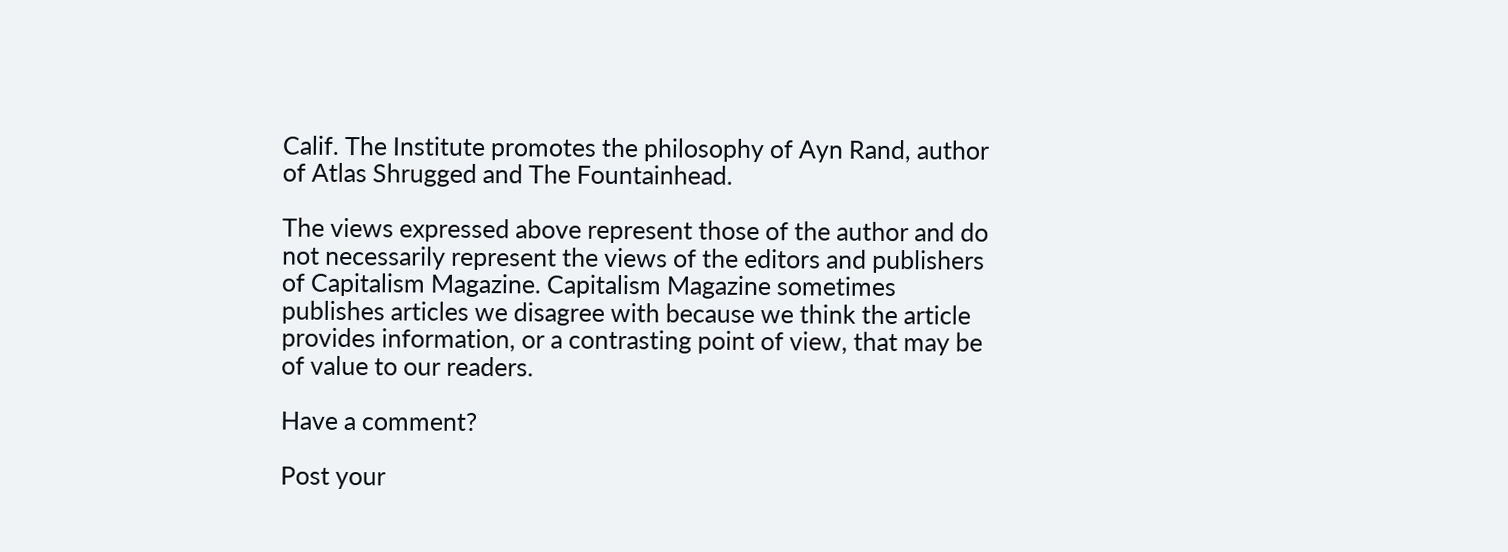Calif. The Institute promotes the philosophy of Ayn Rand, author of Atlas Shrugged and The Fountainhead.

The views expressed above represent those of the author and do not necessarily represent the views of the editors and publishers of Capitalism Magazine. Capitalism Magazine sometimes publishes articles we disagree with because we think the article provides information, or a contrasting point of view, that may be of value to our readers.

Have a comment?

Post your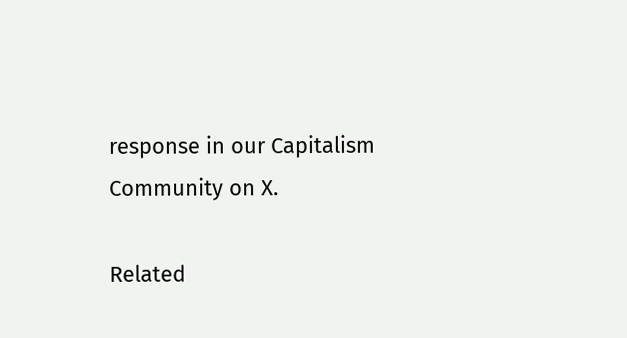response in our Capitalism Community on X.

Related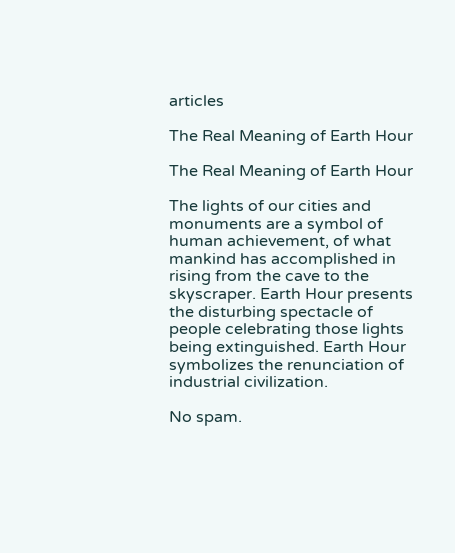articles

The Real Meaning of Earth Hour

The Real Meaning of Earth Hour

The lights of our cities and monuments are a symbol of human achievement, of what mankind has accomplished in rising from the cave to the skyscraper. Earth Hour presents the disturbing spectacle of people celebrating those lights being extinguished. Earth Hour symbolizes the renunciation of industrial civilization.

No spam.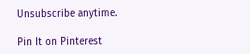Unsubscribe anytime.

Pin It on Pinterest